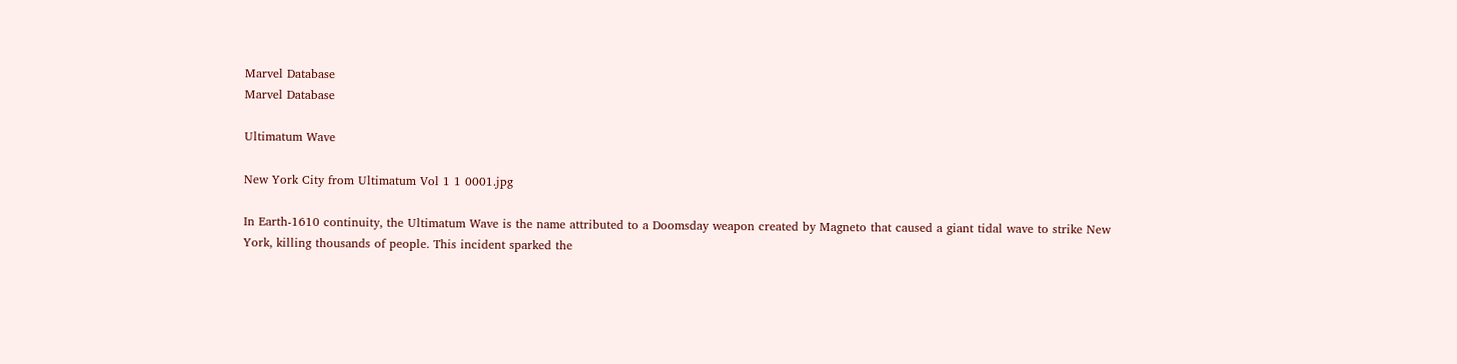Marvel Database
Marvel Database

Ultimatum Wave

New York City from Ultimatum Vol 1 1 0001.jpg

In Earth-1610 continuity, the Ultimatum Wave is the name attributed to a Doomsday weapon created by Magneto that caused a giant tidal wave to strike New York, killing thousands of people. This incident sparked the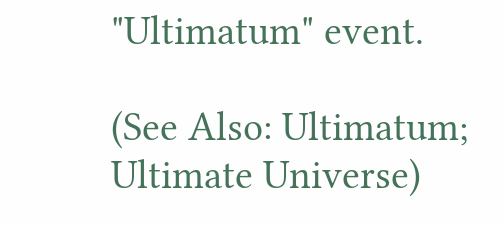"Ultimatum" event.

(See Also: Ultimatum; Ultimate Universe)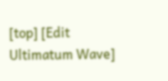[top] [Edit Ultimatum Wave]